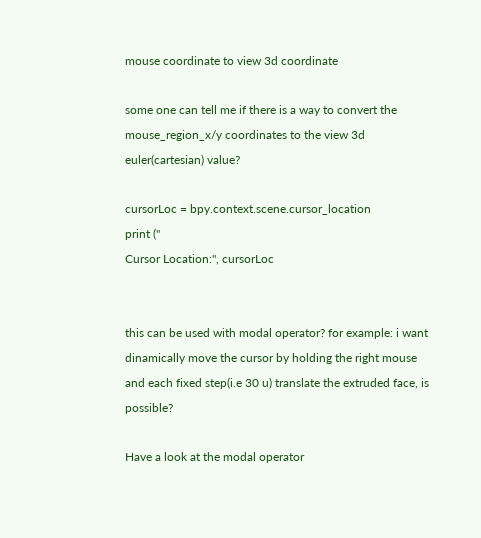mouse coordinate to view 3d coordinate

some one can tell me if there is a way to convert the mouse_region_x/y coordinates to the view 3d euler(cartesian) value?

cursorLoc = bpy.context.scene.cursor_location
print ("
Cursor Location:", cursorLoc


this can be used with modal operator? for example: i want dinamically move the cursor by holding the right mouse and each fixed step(i.e 30 u) translate the extruded face, is possible?

Have a look at the modal operator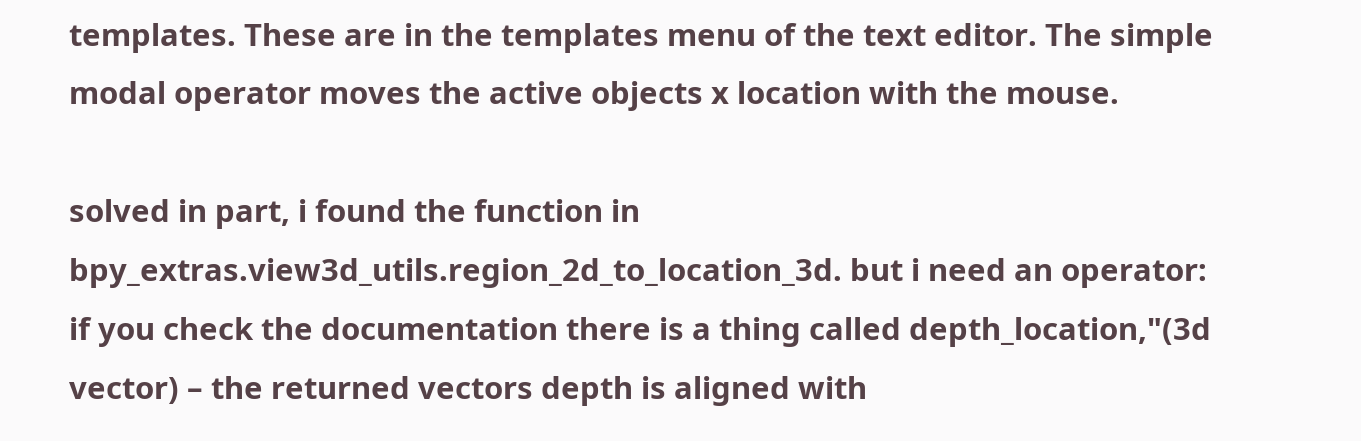templates. These are in the templates menu of the text editor. The simple modal operator moves the active objects x location with the mouse.

solved in part, i found the function in bpy_extras.view3d_utils.region_2d_to_location_3d. but i need an operator:
if you check the documentation there is a thing called depth_location,"(3d vector) – the returned vectors depth is aligned with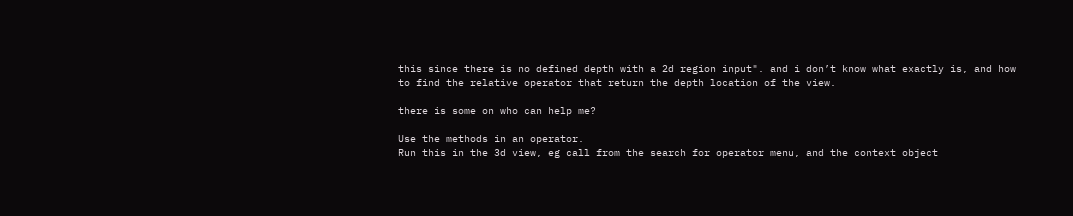this since there is no defined depth with a 2d region input". and i don’t know what exactly is, and how to find the relative operator that return the depth location of the view.

there is some on who can help me?

Use the methods in an operator.
Run this in the 3d view, eg call from the search for operator menu, and the context object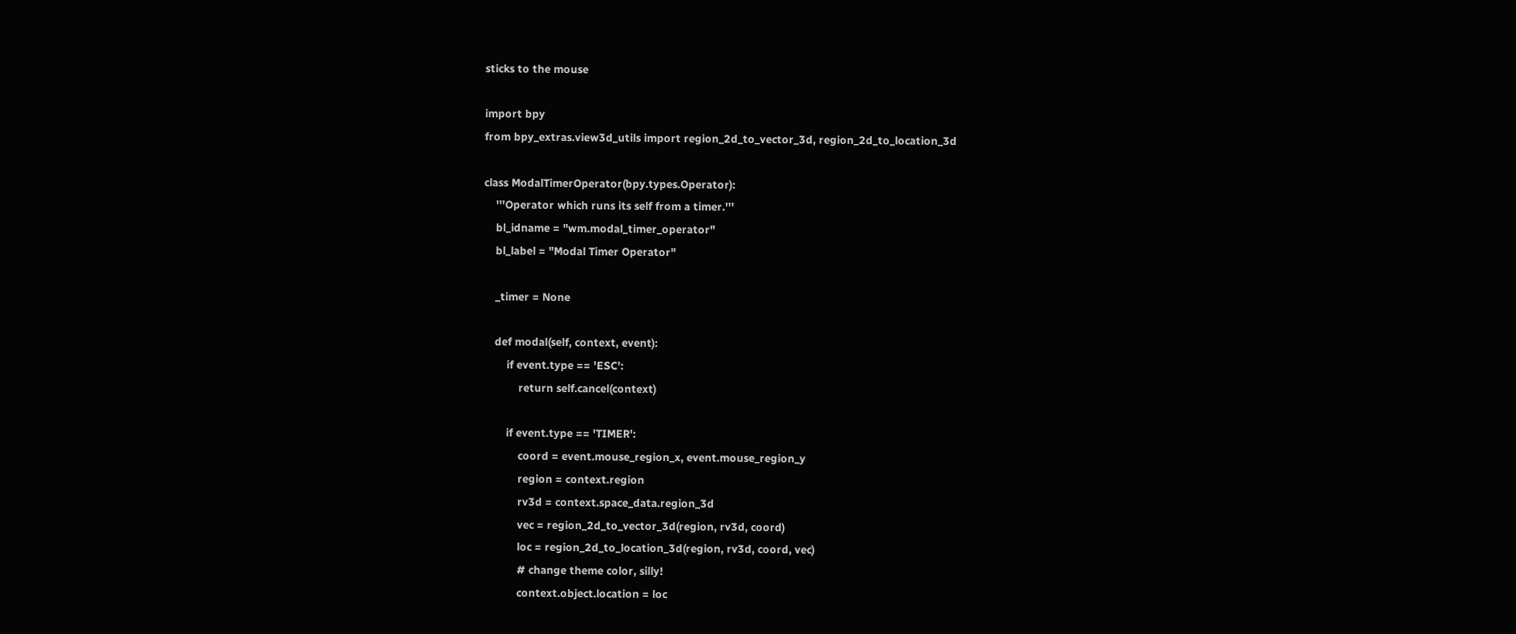sticks to the mouse

import bpy
from bpy_extras.view3d_utils import region_2d_to_vector_3d, region_2d_to_location_3d

class ModalTimerOperator(bpy.types.Operator):
    '''Operator which runs its self from a timer.'''
    bl_idname = "wm.modal_timer_operator"
    bl_label = "Modal Timer Operator"

    _timer = None

    def modal(self, context, event):
        if event.type == 'ESC':
            return self.cancel(context)

        if event.type == 'TIMER':
            coord = event.mouse_region_x, event.mouse_region_y
            region = context.region
            rv3d = context.space_data.region_3d
            vec = region_2d_to_vector_3d(region, rv3d, coord)
            loc = region_2d_to_location_3d(region, rv3d, coord, vec)
            # change theme color, silly!
            context.object.location = loc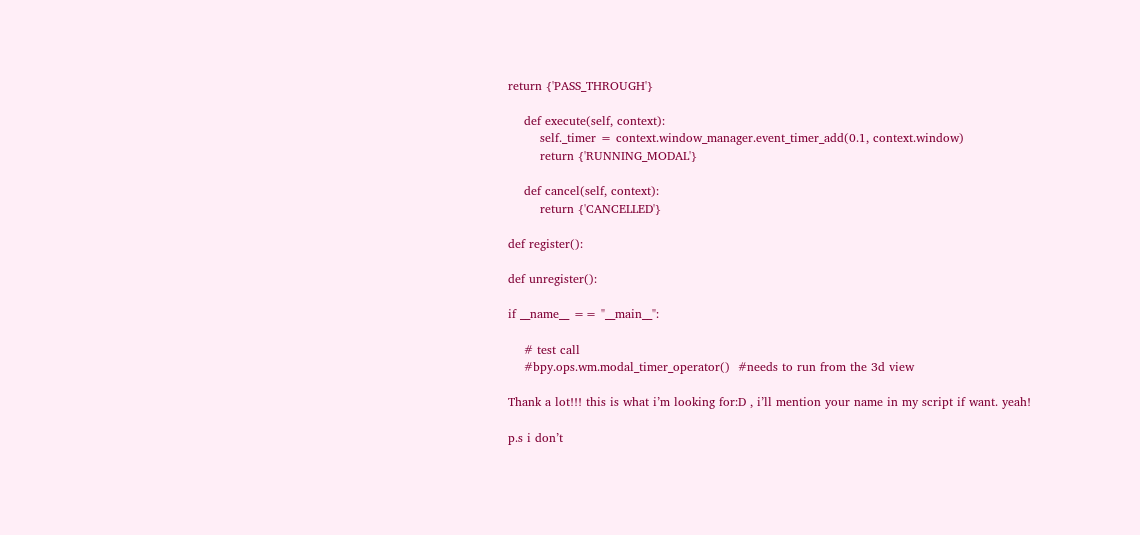return {'PASS_THROUGH'}

    def execute(self, context):
        self._timer = context.window_manager.event_timer_add(0.1, context.window)
        return {'RUNNING_MODAL'}

    def cancel(self, context):
        return {'CANCELLED'}

def register():

def unregister():

if __name__ == "__main__":

    # test call
    #bpy.ops.wm.modal_timer_operator()  #needs to run from the 3d view

Thank a lot!!! this is what i’m looking for:D , i’ll mention your name in my script if want. yeah!

p.s i don’t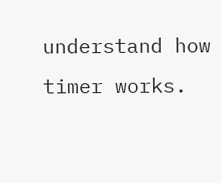understand how timer works.